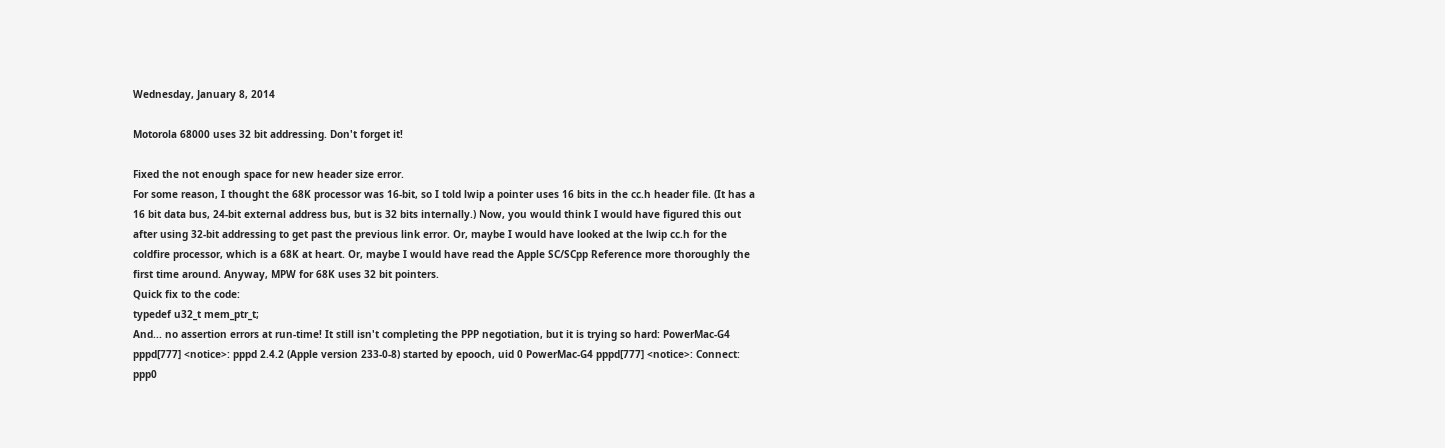Wednesday, January 8, 2014

Motorola 68000 uses 32 bit addressing. Don't forget it!

Fixed the not enough space for new header size error.
For some reason, I thought the 68K processor was 16-bit, so I told lwip a pointer uses 16 bits in the cc.h header file. (It has a 16 bit data bus, 24-bit external address bus, but is 32 bits internally.) Now, you would think I would have figured this out after using 32-bit addressing to get past the previous link error. Or, maybe I would have looked at the lwip cc.h for the coldfire processor, which is a 68K at heart. Or, maybe I would have read the Apple SC/SCpp Reference more thoroughly the first time around. Anyway, MPW for 68K uses 32 bit pointers.
Quick fix to the code:
typedef u32_t mem_ptr_t;
And... no assertion errors at run-time! It still isn't completing the PPP negotiation, but it is trying so hard: PowerMac-G4 pppd[777] <notice>: pppd 2.4.2 (Apple version 233-0-8) started by epooch, uid 0 PowerMac-G4 pppd[777] <notice>: Connect: ppp0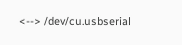<--> /dev/cu.usbserial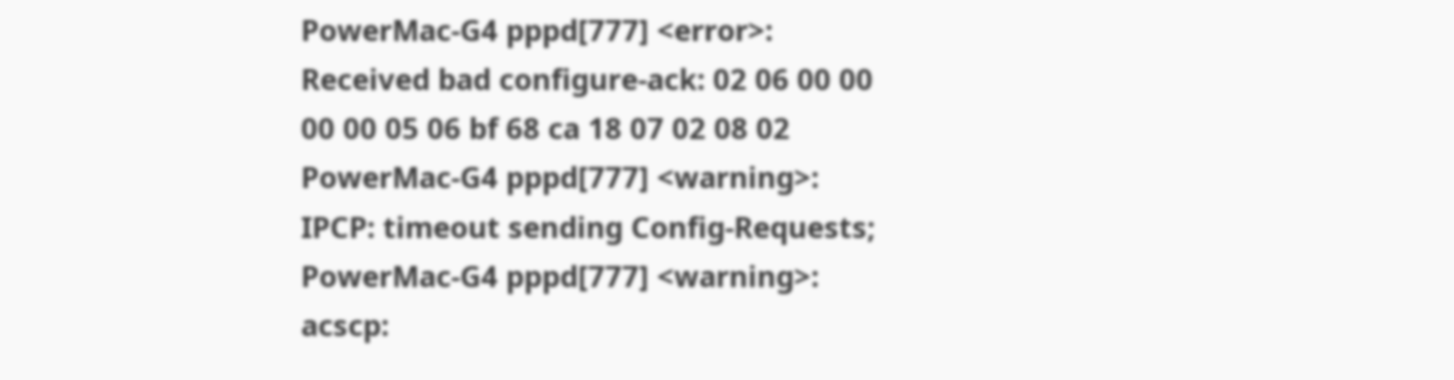PowerMac-G4 pppd[777] <error>: Received bad configure-ack: 02 06 00 00 00 00 05 06 bf 68 ca 18 07 02 08 02 PowerMac-G4 pppd[777] <warning>: IPCP: timeout sending Config-Requests; PowerMac-G4 pppd[777] <warning>: acscp: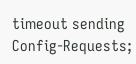timeout sending Config-Requests;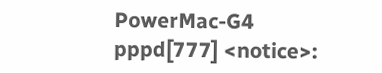PowerMac-G4 pppd[777] <notice>: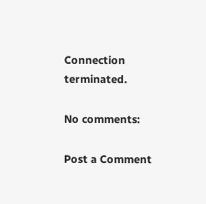Connection terminated.

No comments:

Post a Comment